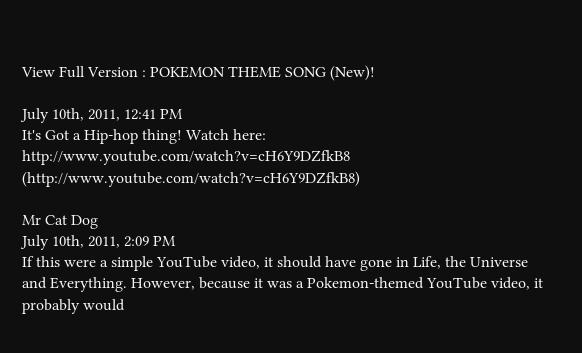View Full Version : POKEMON THEME SONG (New)!

July 10th, 2011, 12:41 PM
It's Got a Hip-hop thing! Watch here: http://www.youtube.com/watch?v=cH6Y9DZfkB8 (http://www.youtube.com/watch?v=cH6Y9DZfkB8)

Mr Cat Dog
July 10th, 2011, 2:09 PM
If this were a simple YouTube video, it should have gone in Life, the Universe and Everything. However, because it was a Pokemon-themed YouTube video, it probably would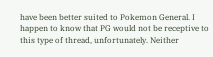have been better suited to Pokemon General. I happen to know that PG would not be receptive to this type of thread, unfortunately. Neither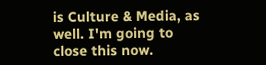is Culture & Media, as well. I'm going to close this now.